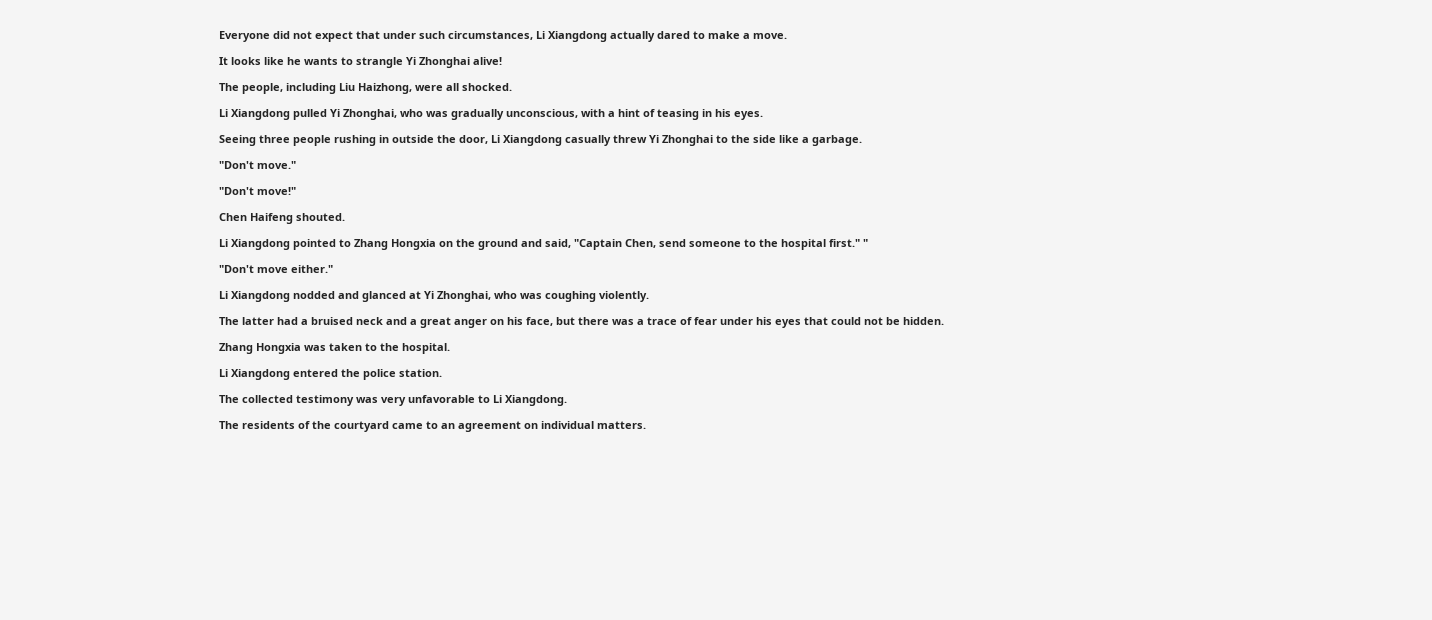Everyone did not expect that under such circumstances, Li Xiangdong actually dared to make a move.

It looks like he wants to strangle Yi Zhonghai alive!

The people, including Liu Haizhong, were all shocked.

Li Xiangdong pulled Yi Zhonghai, who was gradually unconscious, with a hint of teasing in his eyes.

Seeing three people rushing in outside the door, Li Xiangdong casually threw Yi Zhonghai to the side like a garbage.

"Don't move."

"Don't move!"

Chen Haifeng shouted.

Li Xiangdong pointed to Zhang Hongxia on the ground and said, "Captain Chen, send someone to the hospital first." "

"Don't move either."

Li Xiangdong nodded and glanced at Yi Zhonghai, who was coughing violently.

The latter had a bruised neck and a great anger on his face, but there was a trace of fear under his eyes that could not be hidden.

Zhang Hongxia was taken to the hospital.

Li Xiangdong entered the police station.

The collected testimony was very unfavorable to Li Xiangdong.

The residents of the courtyard came to an agreement on individual matters.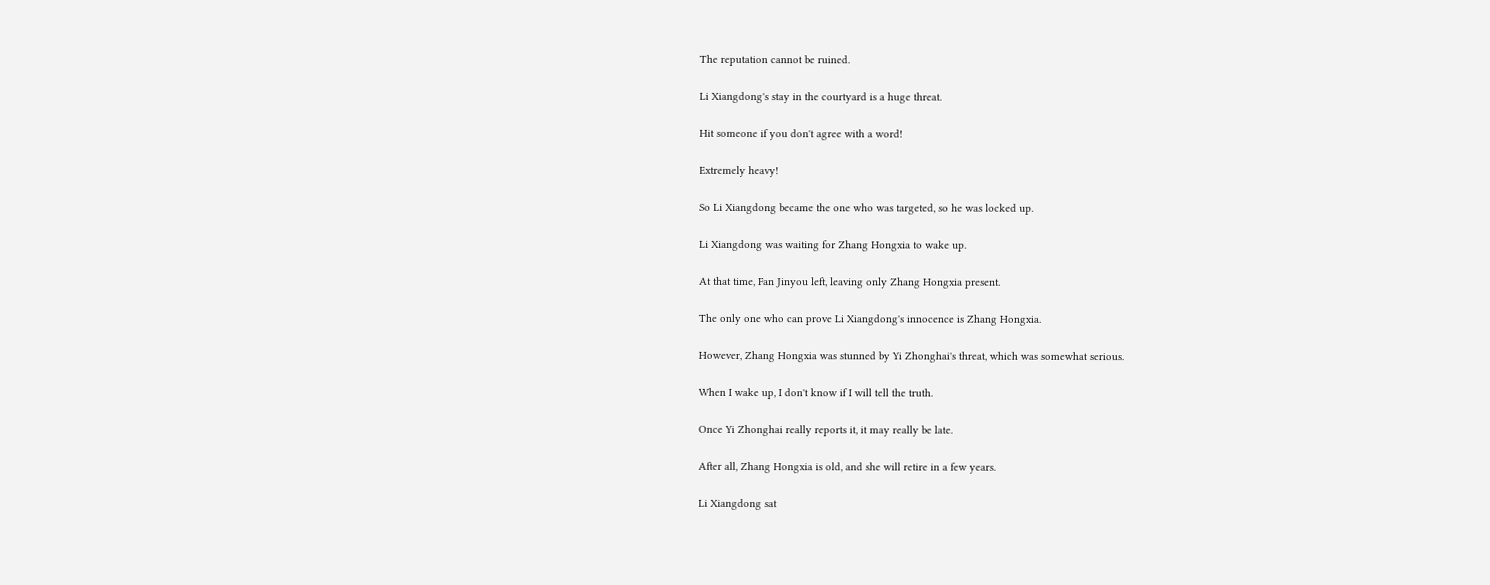The reputation cannot be ruined.

Li Xiangdong's stay in the courtyard is a huge threat.

Hit someone if you don't agree with a word!

Extremely heavy!

So Li Xiangdong became the one who was targeted, so he was locked up.

Li Xiangdong was waiting for Zhang Hongxia to wake up.

At that time, Fan Jinyou left, leaving only Zhang Hongxia present.

The only one who can prove Li Xiangdong's innocence is Zhang Hongxia.

However, Zhang Hongxia was stunned by Yi Zhonghai's threat, which was somewhat serious.

When I wake up, I don't know if I will tell the truth.

Once Yi Zhonghai really reports it, it may really be late.

After all, Zhang Hongxia is old, and she will retire in a few years.

Li Xiangdong sat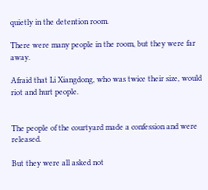quietly in the detention room.

There were many people in the room, but they were far away.

Afraid that Li Xiangdong, who was twice their size, would riot and hurt people.


The people of the courtyard made a confession and were released.

But they were all asked not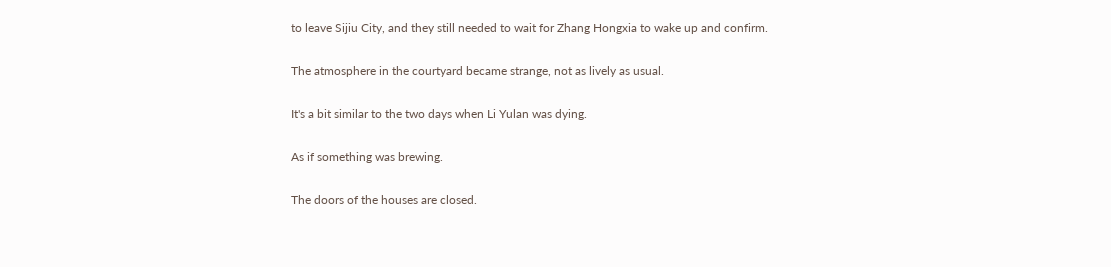to leave Sijiu City, and they still needed to wait for Zhang Hongxia to wake up and confirm.

The atmosphere in the courtyard became strange, not as lively as usual.

It's a bit similar to the two days when Li Yulan was dying.

As if something was brewing.

The doors of the houses are closed.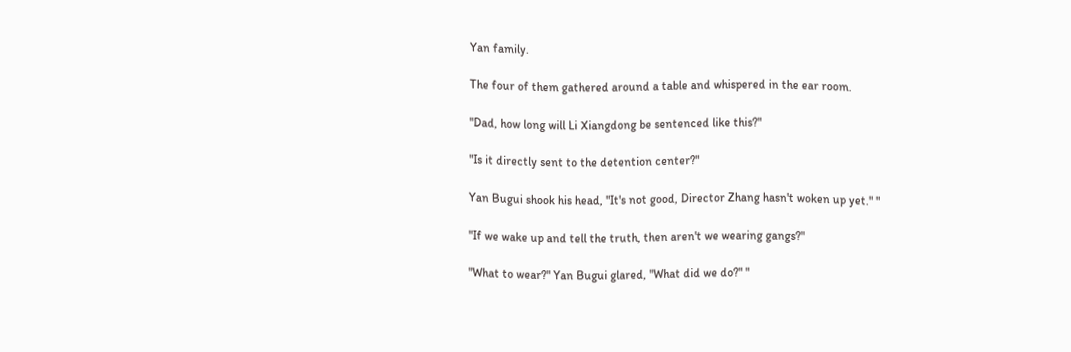Yan family.

The four of them gathered around a table and whispered in the ear room.

"Dad, how long will Li Xiangdong be sentenced like this?"

"Is it directly sent to the detention center?"

Yan Bugui shook his head, "It's not good, Director Zhang hasn't woken up yet." "

"If we wake up and tell the truth, then aren't we wearing gangs?"

"What to wear?" Yan Bugui glared, "What did we do?" "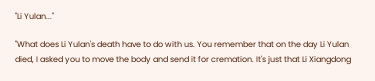"Li Yulan..."

"What does Li Yulan's death have to do with us. You remember that on the day Li Yulan died, I asked you to move the body and send it for cremation. It's just that Li Xiangdong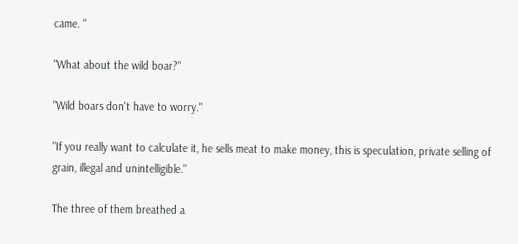came. "

"What about the wild boar?"

"Wild boars don't have to worry."

"If you really want to calculate it, he sells meat to make money, this is speculation, private selling of grain, illegal and unintelligible."

The three of them breathed a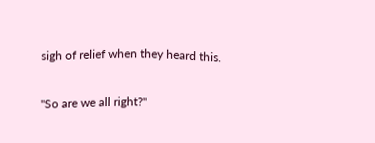sigh of relief when they heard this.

"So are we all right?"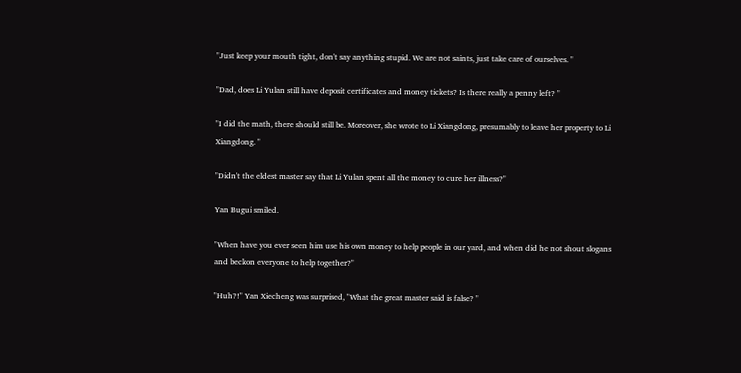"Just keep your mouth tight, don't say anything stupid. We are not saints, just take care of ourselves. "

"Dad, does Li Yulan still have deposit certificates and money tickets? Is there really a penny left? "

"I did the math, there should still be. Moreover, she wrote to Li Xiangdong, presumably to leave her property to Li Xiangdong. "

"Didn't the eldest master say that Li Yulan spent all the money to cure her illness?"

Yan Bugui smiled.

"When have you ever seen him use his own money to help people in our yard, and when did he not shout slogans and beckon everyone to help together?"

"Huh?!" Yan Xiecheng was surprised, "What the great master said is false? "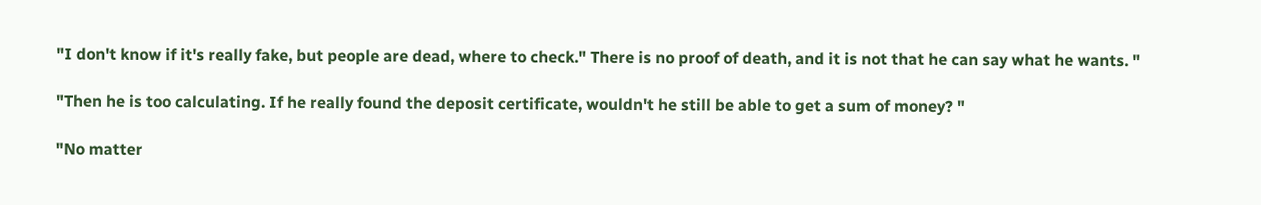"I don't know if it's really fake, but people are dead, where to check." There is no proof of death, and it is not that he can say what he wants. "

"Then he is too calculating. If he really found the deposit certificate, wouldn't he still be able to get a sum of money? "

"No matter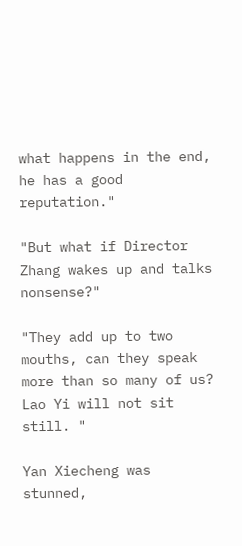what happens in the end, he has a good reputation."

"But what if Director Zhang wakes up and talks nonsense?"

"They add up to two mouths, can they speak more than so many of us? Lao Yi will not sit still. "

Yan Xiecheng was stunned,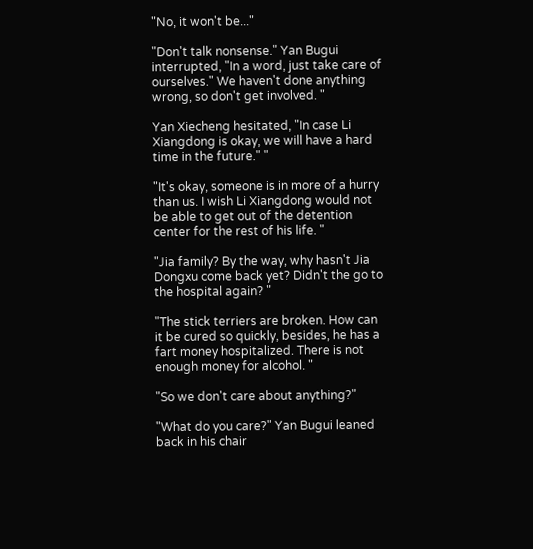"No, it won't be..."

"Don't talk nonsense." Yan Bugui interrupted, "In a word, just take care of ourselves." We haven't done anything wrong, so don't get involved. "

Yan Xiecheng hesitated, "In case Li Xiangdong is okay, we will have a hard time in the future." "

"It's okay, someone is in more of a hurry than us. I wish Li Xiangdong would not be able to get out of the detention center for the rest of his life. "

"Jia family? By the way, why hasn't Jia Dongxu come back yet? Didn't the go to the hospital again? "

"The stick terriers are broken. How can it be cured so quickly, besides, he has a fart money hospitalized. There is not enough money for alcohol. "

"So we don't care about anything?"

"What do you care?" Yan Bugui leaned back in his chair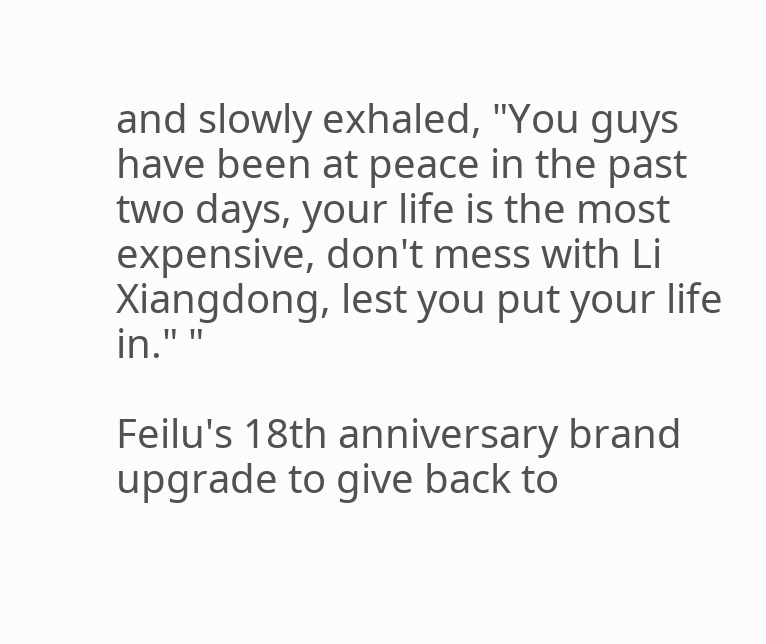and slowly exhaled, "You guys have been at peace in the past two days, your life is the most expensive, don't mess with Li Xiangdong, lest you put your life in." "

Feilu's 18th anniversary brand upgrade to give back to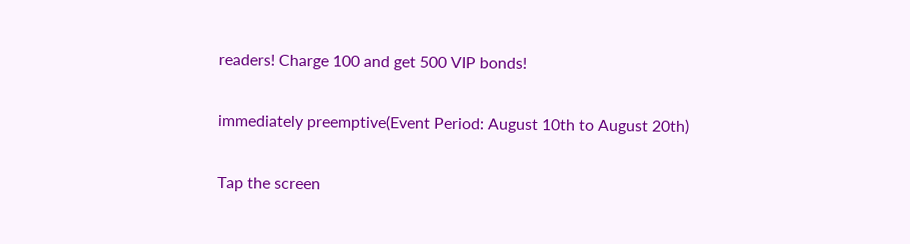readers! Charge 100 and get 500 VIP bonds!

immediately preemptive(Event Period: August 10th to August 20th)

Tap the screen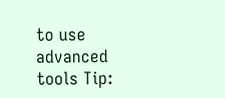to use advanced tools Tip: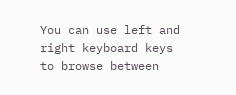You can use left and right keyboard keys to browse between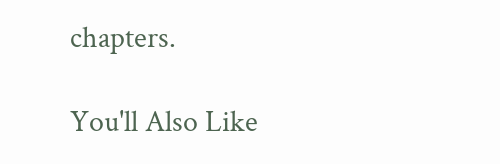chapters.

You'll Also Like